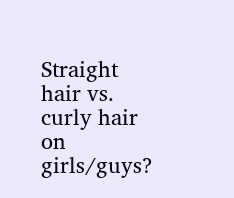Straight hair vs. curly hair on girls/guys?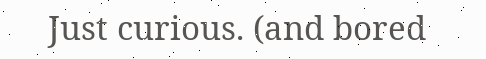Just curious. (and bored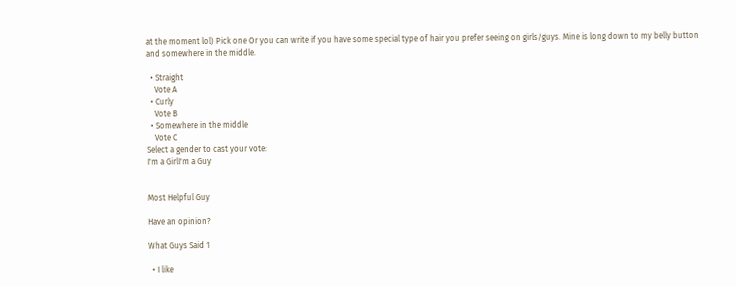at the moment lol) Pick one Or you can write if you have some special type of hair you prefer seeing on girls/guys. Mine is long down to my belly button and somewhere in the middle.

  • Straight
    Vote A
  • Curly
    Vote B
  • Somewhere in the middle
    Vote C
Select a gender to cast your vote:
I'm a GirlI'm a Guy


Most Helpful Guy

Have an opinion?

What Guys Said 1

  • I like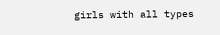girls with all types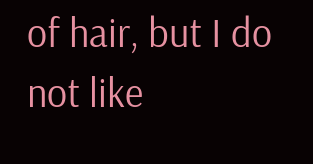of hair, but I do not like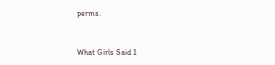perms.


What Girls Said 1